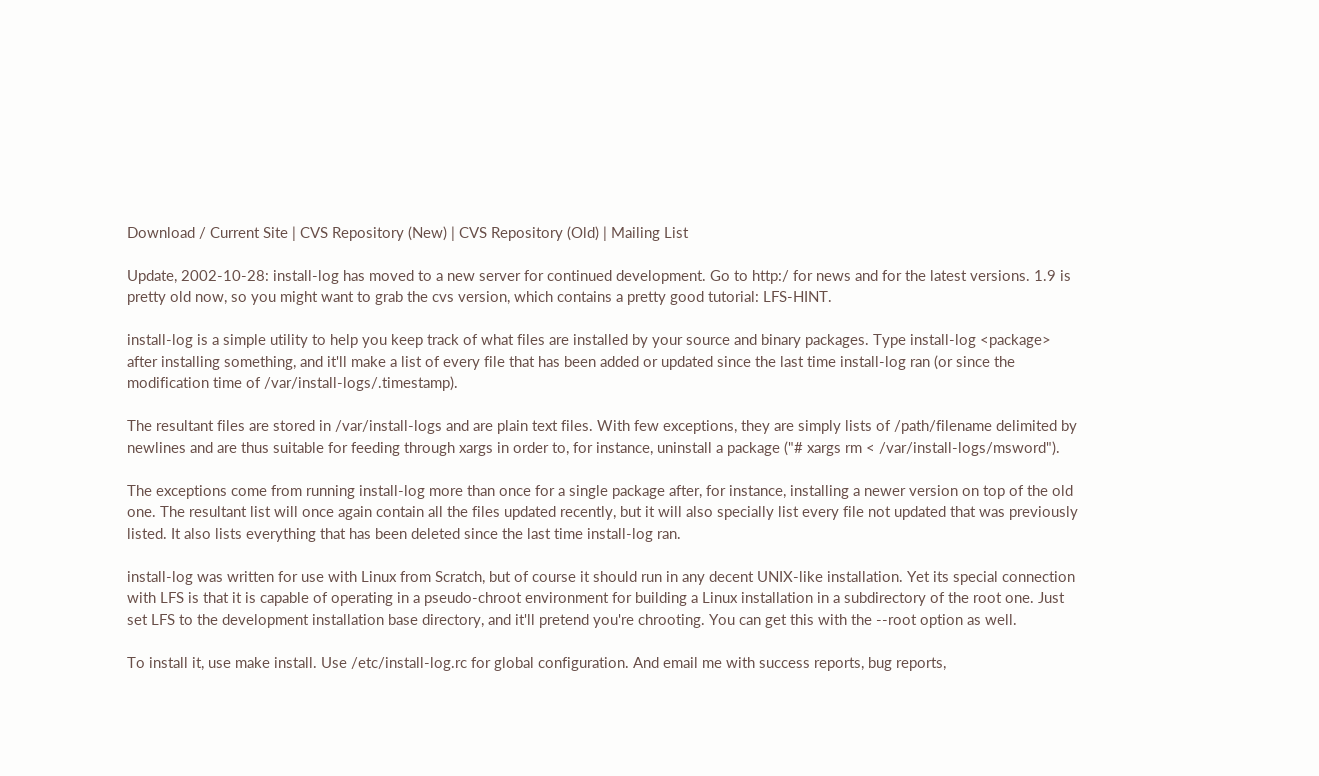Download / Current Site | CVS Repository (New) | CVS Repository (Old) | Mailing List

Update, 2002-10-28: install-log has moved to a new server for continued development. Go to http:/ for news and for the latest versions. 1.9 is pretty old now, so you might want to grab the cvs version, which contains a pretty good tutorial: LFS-HINT.

install-log is a simple utility to help you keep track of what files are installed by your source and binary packages. Type install-log <package> after installing something, and it'll make a list of every file that has been added or updated since the last time install-log ran (or since the modification time of /var/install-logs/.timestamp).

The resultant files are stored in /var/install-logs and are plain text files. With few exceptions, they are simply lists of /path/filename delimited by newlines and are thus suitable for feeding through xargs in order to, for instance, uninstall a package ("# xargs rm < /var/install-logs/msword").

The exceptions come from running install-log more than once for a single package after, for instance, installing a newer version on top of the old one. The resultant list will once again contain all the files updated recently, but it will also specially list every file not updated that was previously listed. It also lists everything that has been deleted since the last time install-log ran.

install-log was written for use with Linux from Scratch, but of course it should run in any decent UNIX-like installation. Yet its special connection with LFS is that it is capable of operating in a pseudo-chroot environment for building a Linux installation in a subdirectory of the root one. Just set LFS to the development installation base directory, and it'll pretend you're chrooting. You can get this with the --root option as well.

To install it, use make install. Use /etc/install-log.rc for global configuration. And email me with success reports, bug reports,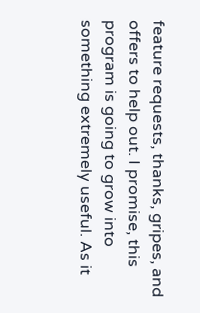feature requests, thanks, gripes, and offers to help out. I promise, this program is going to grow into something extremely useful. As it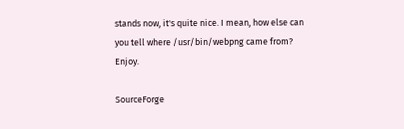stands now, it's quite nice. I mean, how else can you tell where /usr/bin/webpng came from? Enjoy.

SourceForge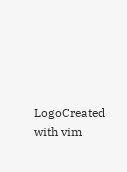LogoCreated with vim